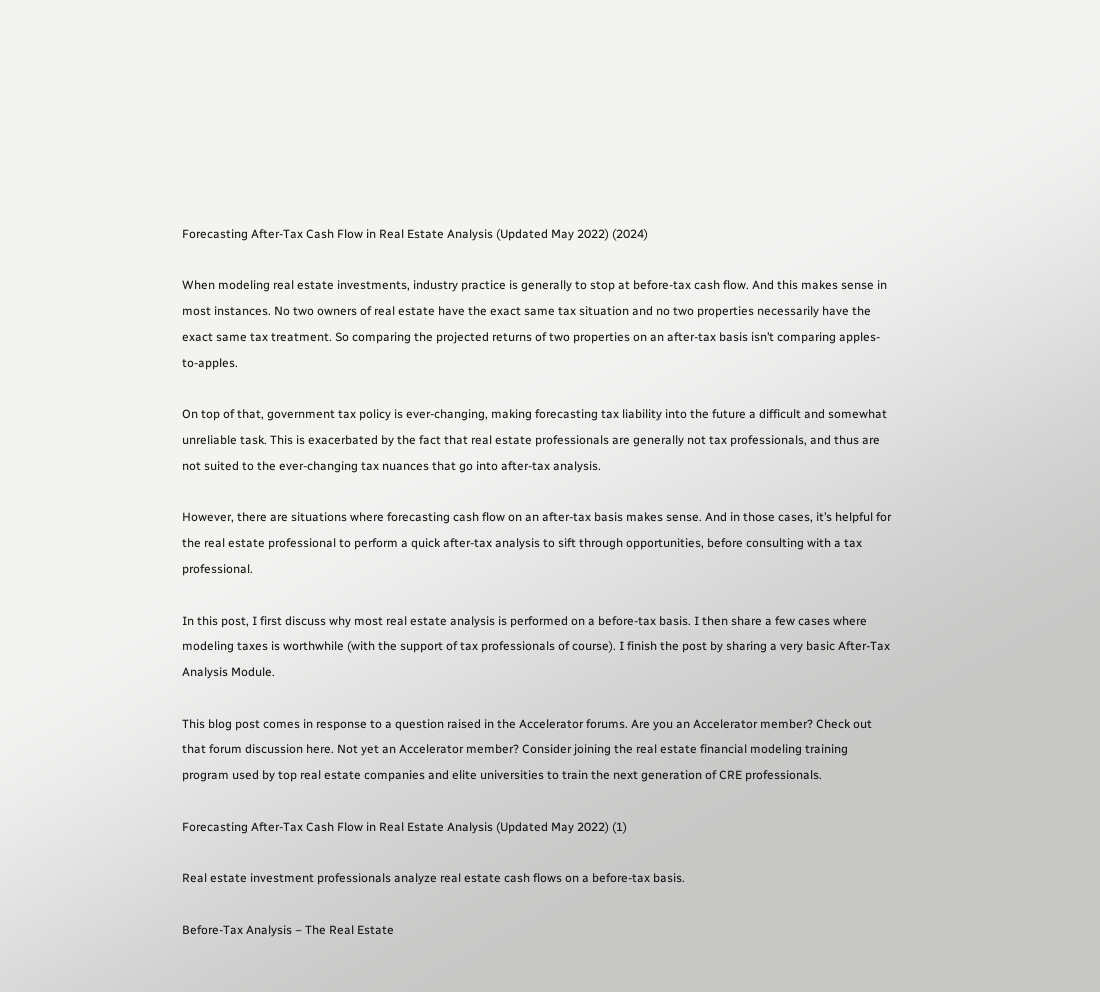Forecasting After-Tax Cash Flow in Real Estate Analysis (Updated May 2022) (2024)

When modeling real estate investments, industry practice is generally to stop at before-tax cash flow. And this makes sense in most instances. No two owners of real estate have the exact same tax situation and no two properties necessarily have the exact same tax treatment. So comparing the projected returns of two properties on an after-tax basis isn’t comparing apples-to-apples.

On top of that, government tax policy is ever-changing, making forecasting tax liability into the future a difficult and somewhat unreliable task. This is exacerbated by the fact that real estate professionals are generally not tax professionals, and thus are not suited to the ever-changing tax nuances that go into after-tax analysis.

However, there are situations where forecasting cash flow on an after-tax basis makes sense. And in those cases, it’s helpful for the real estate professional to perform a quick after-tax analysis to sift through opportunities, before consulting with a tax professional.

In this post, I first discuss why most real estate analysis is performed on a before-tax basis. I then share a few cases where modeling taxes is worthwhile (with the support of tax professionals of course). I finish the post by sharing a very basic After-Tax Analysis Module.

This blog post comes in response to a question raised in the Accelerator forums. Are you an Accelerator member? Check out that forum discussion here. Not yet an Accelerator member? Consider joining the real estate financial modeling training program used by top real estate companies and elite universities to train the next generation of CRE professionals.

Forecasting After-Tax Cash Flow in Real Estate Analysis (Updated May 2022) (1)

Real estate investment professionals analyze real estate cash flows on a before-tax basis.

Before-Tax Analysis – The Real Estate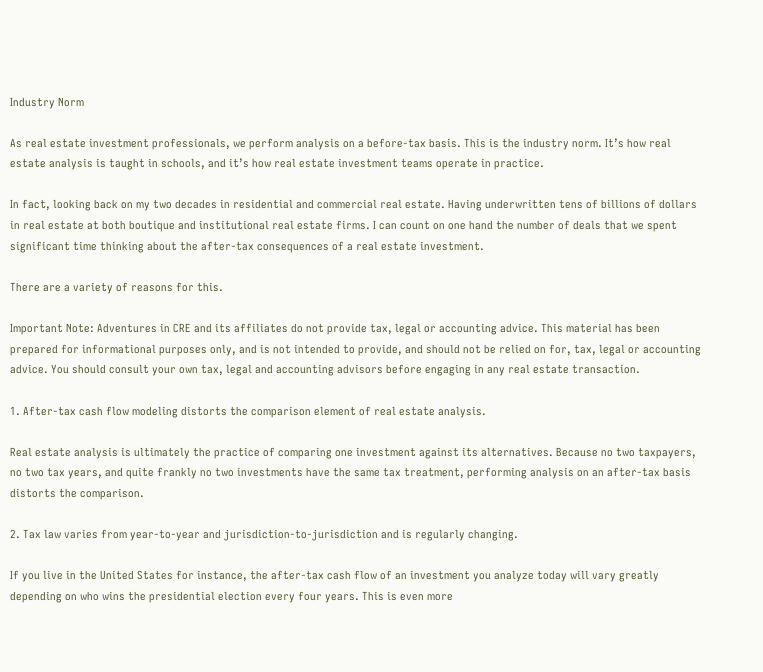Industry Norm

As real estate investment professionals, we perform analysis on a before-tax basis. This is the industry norm. It’s how real estate analysis is taught in schools, and it’s how real estate investment teams operate in practice.

In fact, looking back on my two decades in residential and commercial real estate. Having underwritten tens of billions of dollars in real estate at both boutique and institutional real estate firms. I can count on one hand the number of deals that we spent significant time thinking about the after-tax consequences of a real estate investment.

There are a variety of reasons for this.

Important Note: Adventures in CRE and its affiliates do not provide tax, legal or accounting advice. This material has been prepared for informational purposes only, and is not intended to provide, and should not be relied on for, tax, legal or accounting advice. You should consult your own tax, legal and accounting advisors before engaging in any real estate transaction.

1. After-tax cash flow modeling distorts the comparison element of real estate analysis.

Real estate analysis is ultimately the practice of comparing one investment against its alternatives. Because no two taxpayers, no two tax years, and quite frankly no two investments have the same tax treatment, performing analysis on an after-tax basis distorts the comparison.

2. Tax law varies from year-to-year and jurisdiction-to-jurisdiction and is regularly changing.

If you live in the United States for instance, the after-tax cash flow of an investment you analyze today will vary greatly depending on who wins the presidential election every four years. This is even more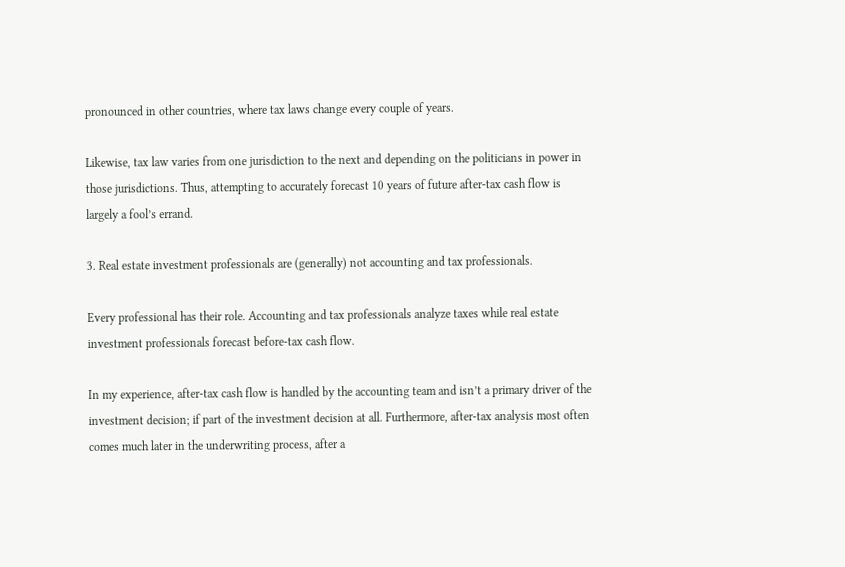pronounced in other countries, where tax laws change every couple of years.

Likewise, tax law varies from one jurisdiction to the next and depending on the politicians in power in those jurisdictions. Thus, attempting to accurately forecast 10 years of future after-tax cash flow is largely a fool’s errand.

3. Real estate investment professionals are (generally) not accounting and tax professionals.

Every professional has their role. Accounting and tax professionals analyze taxes while real estate investment professionals forecast before-tax cash flow.

In my experience, after-tax cash flow is handled by the accounting team and isn’t a primary driver of the investment decision; if part of the investment decision at all. Furthermore, after-tax analysis most often comes much later in the underwriting process, after a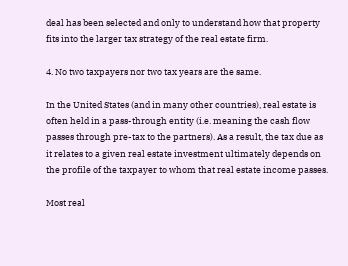deal has been selected and only to understand how that property fits into the larger tax strategy of the real estate firm.

4. No two taxpayers nor two tax years are the same.

In the United States (and in many other countries), real estate is often held in a pass-through entity (i.e. meaning the cash flow passes through pre-tax to the partners). As a result, the tax due as it relates to a given real estate investment ultimately depends on the profile of the taxpayer to whom that real estate income passes.

Most real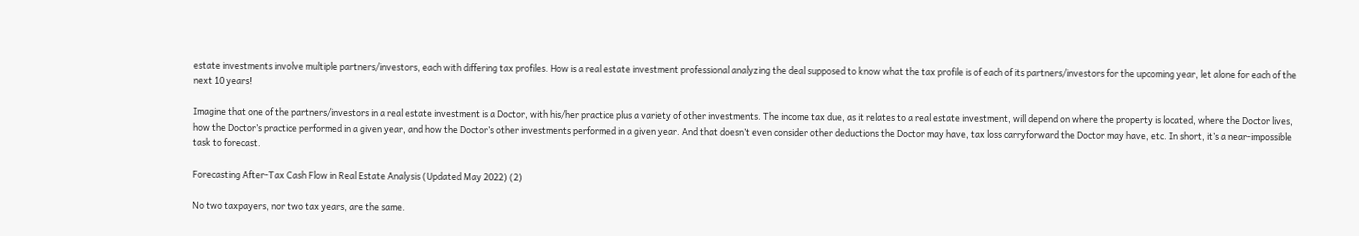estate investments involve multiple partners/investors, each with differing tax profiles. How is a real estate investment professional analyzing the deal supposed to know what the tax profile is of each of its partners/investors for the upcoming year, let alone for each of the next 10 years!

Imagine that one of the partners/investors in a real estate investment is a Doctor, with his/her practice plus a variety of other investments. The income tax due, as it relates to a real estate investment, will depend on where the property is located, where the Doctor lives, how the Doctor’s practice performed in a given year, and how the Doctor’s other investments performed in a given year. And that doesn’t even consider other deductions the Doctor may have, tax loss carryforward the Doctor may have, etc. In short, it’s a near-impossible task to forecast.

Forecasting After-Tax Cash Flow in Real Estate Analysis (Updated May 2022) (2)

No two taxpayers, nor two tax years, are the same.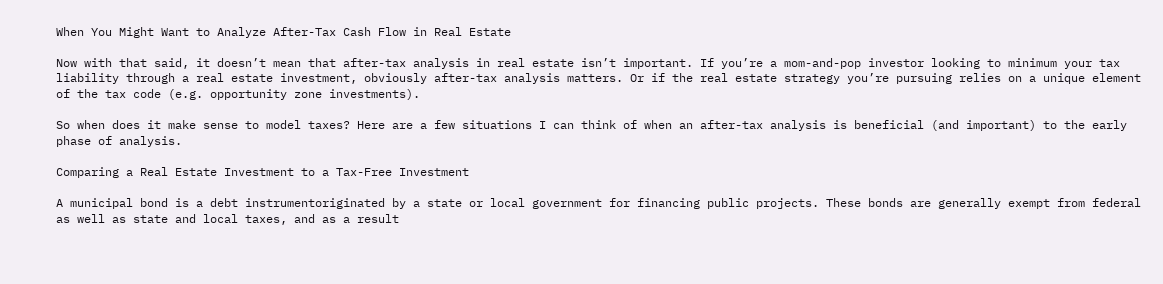When You Might Want to Analyze After-Tax Cash Flow in Real Estate

Now with that said, it doesn’t mean that after-tax analysis in real estate isn’t important. If you’re a mom-and-pop investor looking to minimum your tax liability through a real estate investment, obviously after-tax analysis matters. Or if the real estate strategy you’re pursuing relies on a unique element of the tax code (e.g. opportunity zone investments).

So when does it make sense to model taxes? Here are a few situations I can think of when an after-tax analysis is beneficial (and important) to the early phase of analysis.

Comparing a Real Estate Investment to a Tax-Free Investment

A municipal bond is a debt instrumentoriginated by a state or local government for financing public projects. These bonds are generally exempt from federal as well as state and local taxes, and as a result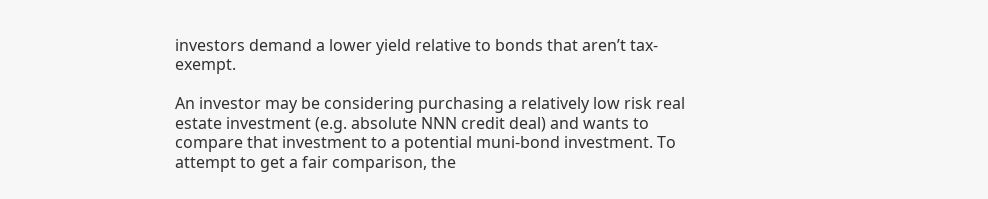investors demand a lower yield relative to bonds that aren’t tax-exempt.

An investor may be considering purchasing a relatively low risk real estate investment (e.g. absolute NNN credit deal) and wants to compare that investment to a potential muni-bond investment. To attempt to get a fair comparison, the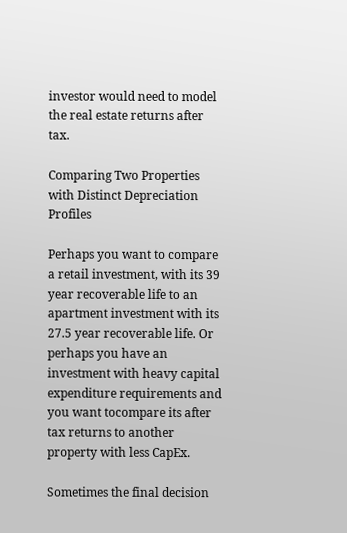investor would need to model the real estate returns after tax.

Comparing Two Properties with Distinct Depreciation Profiles

Perhaps you want to compare a retail investment, with its 39 year recoverable life to an apartment investment with its 27.5 year recoverable life. Or perhaps you have an investment with heavy capital expenditure requirements and you want tocompare its after tax returns to another property with less CapEx.

Sometimes the final decision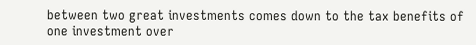between two great investments comes down to the tax benefits of one investment over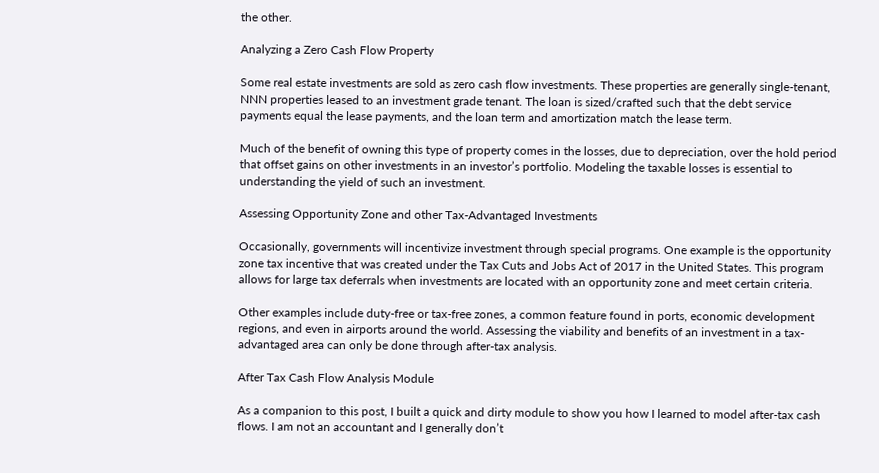the other.

Analyzing a Zero Cash Flow Property

Some real estate investments are sold as zero cash flow investments. These properties are generally single-tenant, NNN properties leased to an investment grade tenant. The loan is sized/crafted such that the debt service payments equal the lease payments, and the loan term and amortization match the lease term.

Much of the benefit of owning this type of property comes in the losses, due to depreciation, over the hold period that offset gains on other investments in an investor’s portfolio. Modeling the taxable losses is essential to understanding the yield of such an investment.

Assessing Opportunity Zone and other Tax-Advantaged Investments

Occasionally, governments will incentivize investment through special programs. One example is the opportunity zone tax incentive that was created under the Tax Cuts and Jobs Act of 2017 in the United States. This program allows for large tax deferrals when investments are located with an opportunity zone and meet certain criteria.

Other examples include duty-free or tax-free zones, a common feature found in ports, economic development regions, and even in airports around the world. Assessing the viability and benefits of an investment in a tax-advantaged area can only be done through after-tax analysis.

After Tax Cash Flow Analysis Module

As a companion to this post, I built a quick and dirty module to show you how I learned to model after-tax cash flows. I am not an accountant and I generally don’t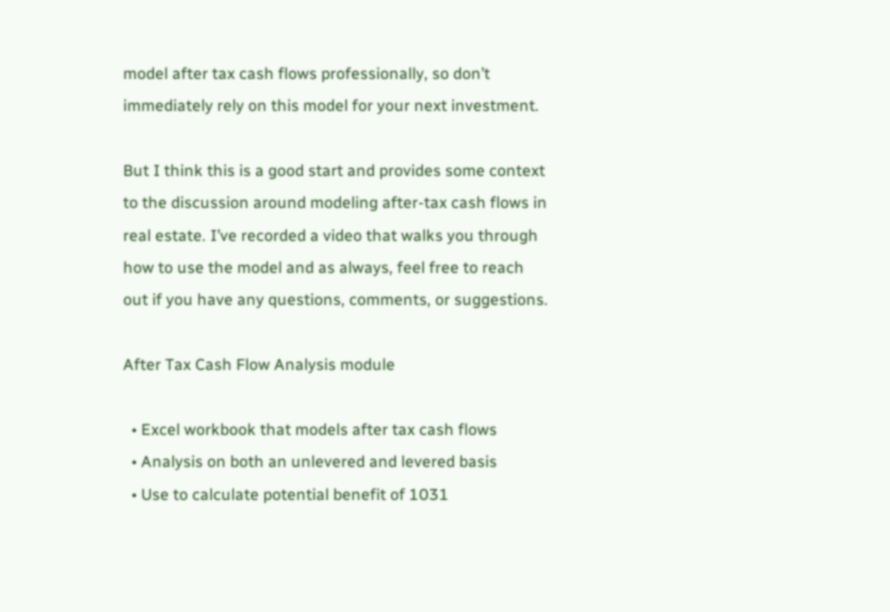model after tax cash flows professionally, so don’t immediately rely on this model for your next investment.

But I think this is a good start and provides some context to the discussion around modeling after-tax cash flows in real estate. I’ve recorded a video that walks you through how to use the model and as always, feel free to reach out if you have any questions, comments, or suggestions.

After Tax Cash Flow Analysis module

  • Excel workbook that models after tax cash flows
  • Analysis on both an unlevered and levered basis
  • Use to calculate potential benefit of 1031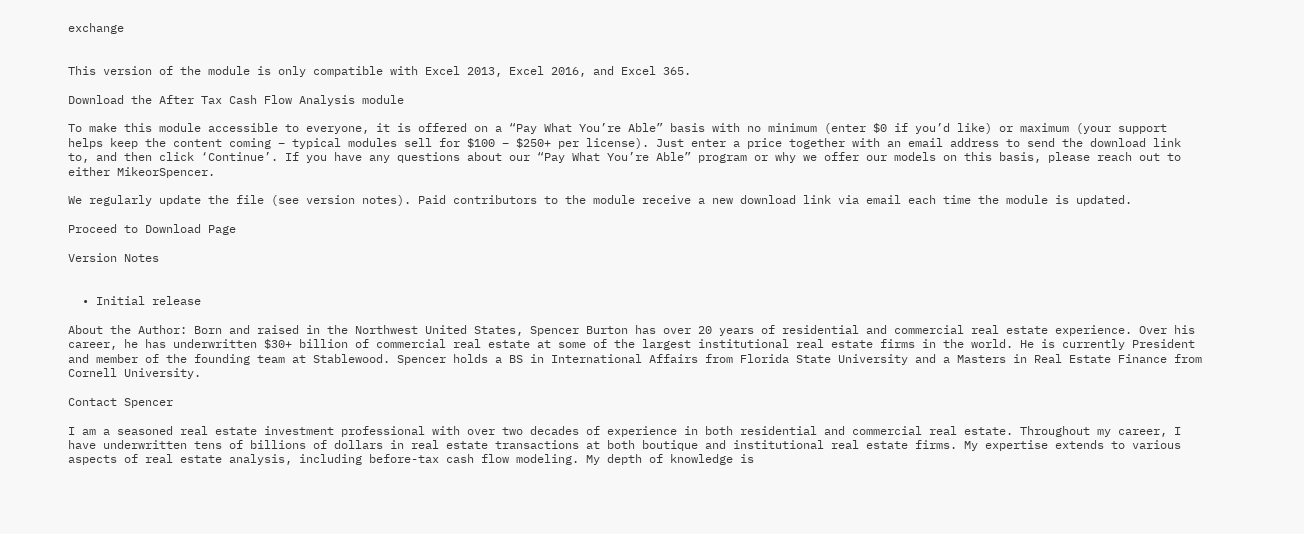exchange


This version of the module is only compatible with Excel 2013, Excel 2016, and Excel 365.

Download the After Tax Cash Flow Analysis module

To make this module accessible to everyone, it is offered on a “Pay What You’re Able” basis with no minimum (enter $0 if you’d like) or maximum (your support helps keep the content coming – typical modules sell for $100 – $250+ per license). Just enter a price together with an email address to send the download link to, and then click ‘Continue’. If you have any questions about our “Pay What You’re Able” program or why we offer our models on this basis, please reach out to either MikeorSpencer.

We regularly update the file (see version notes). Paid contributors to the module receive a new download link via email each time the module is updated.

Proceed to Download Page

Version Notes


  • Initial release

About the Author: Born and raised in the Northwest United States, Spencer Burton has over 20 years of residential and commercial real estate experience. Over his career, he has underwritten $30+ billion of commercial real estate at some of the largest institutional real estate firms in the world. He is currently President and member of the founding team at Stablewood. Spencer holds a BS in International Affairs from Florida State University and a Masters in Real Estate Finance from Cornell University.

Contact Spencer

I am a seasoned real estate investment professional with over two decades of experience in both residential and commercial real estate. Throughout my career, I have underwritten tens of billions of dollars in real estate transactions at both boutique and institutional real estate firms. My expertise extends to various aspects of real estate analysis, including before-tax cash flow modeling. My depth of knowledge is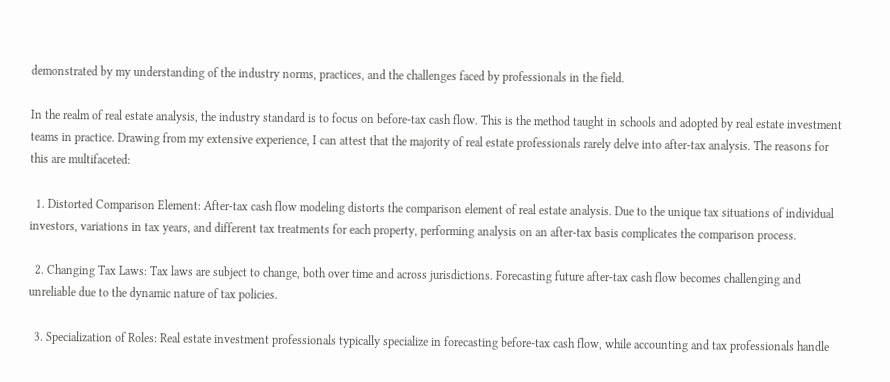demonstrated by my understanding of the industry norms, practices, and the challenges faced by professionals in the field.

In the realm of real estate analysis, the industry standard is to focus on before-tax cash flow. This is the method taught in schools and adopted by real estate investment teams in practice. Drawing from my extensive experience, I can attest that the majority of real estate professionals rarely delve into after-tax analysis. The reasons for this are multifaceted:

  1. Distorted Comparison Element: After-tax cash flow modeling distorts the comparison element of real estate analysis. Due to the unique tax situations of individual investors, variations in tax years, and different tax treatments for each property, performing analysis on an after-tax basis complicates the comparison process.

  2. Changing Tax Laws: Tax laws are subject to change, both over time and across jurisdictions. Forecasting future after-tax cash flow becomes challenging and unreliable due to the dynamic nature of tax policies.

  3. Specialization of Roles: Real estate investment professionals typically specialize in forecasting before-tax cash flow, while accounting and tax professionals handle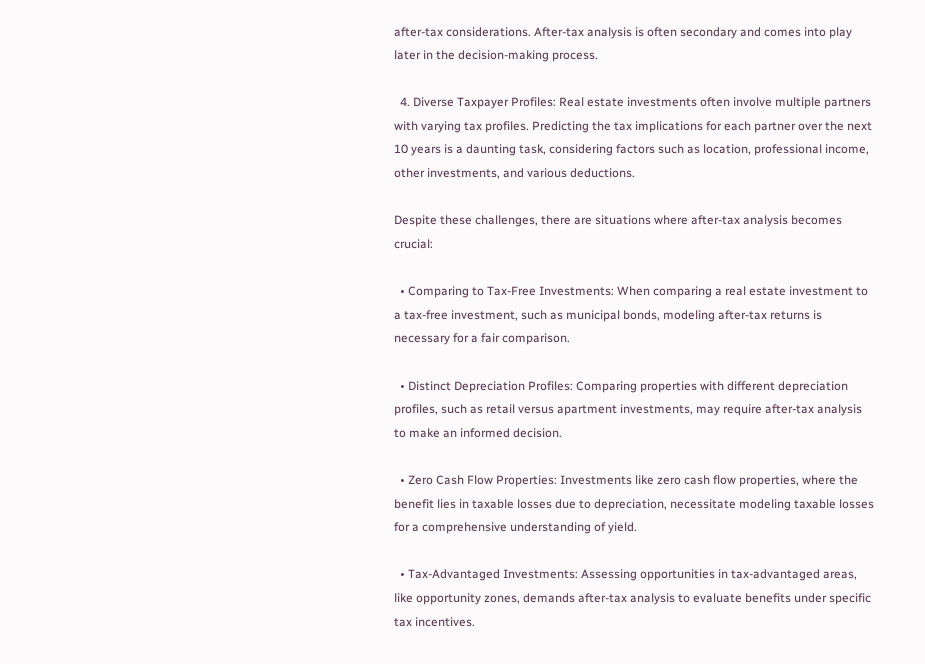after-tax considerations. After-tax analysis is often secondary and comes into play later in the decision-making process.

  4. Diverse Taxpayer Profiles: Real estate investments often involve multiple partners with varying tax profiles. Predicting the tax implications for each partner over the next 10 years is a daunting task, considering factors such as location, professional income, other investments, and various deductions.

Despite these challenges, there are situations where after-tax analysis becomes crucial:

  • Comparing to Tax-Free Investments: When comparing a real estate investment to a tax-free investment, such as municipal bonds, modeling after-tax returns is necessary for a fair comparison.

  • Distinct Depreciation Profiles: Comparing properties with different depreciation profiles, such as retail versus apartment investments, may require after-tax analysis to make an informed decision.

  • Zero Cash Flow Properties: Investments like zero cash flow properties, where the benefit lies in taxable losses due to depreciation, necessitate modeling taxable losses for a comprehensive understanding of yield.

  • Tax-Advantaged Investments: Assessing opportunities in tax-advantaged areas, like opportunity zones, demands after-tax analysis to evaluate benefits under specific tax incentives.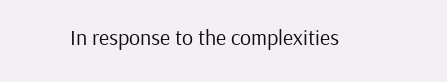In response to the complexities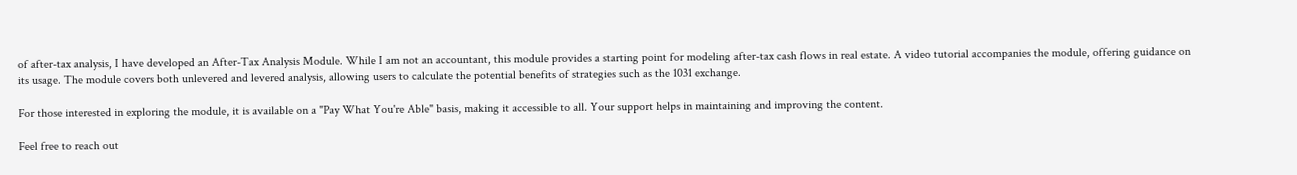of after-tax analysis, I have developed an After-Tax Analysis Module. While I am not an accountant, this module provides a starting point for modeling after-tax cash flows in real estate. A video tutorial accompanies the module, offering guidance on its usage. The module covers both unlevered and levered analysis, allowing users to calculate the potential benefits of strategies such as the 1031 exchange.

For those interested in exploring the module, it is available on a "Pay What You're Able" basis, making it accessible to all. Your support helps in maintaining and improving the content.

Feel free to reach out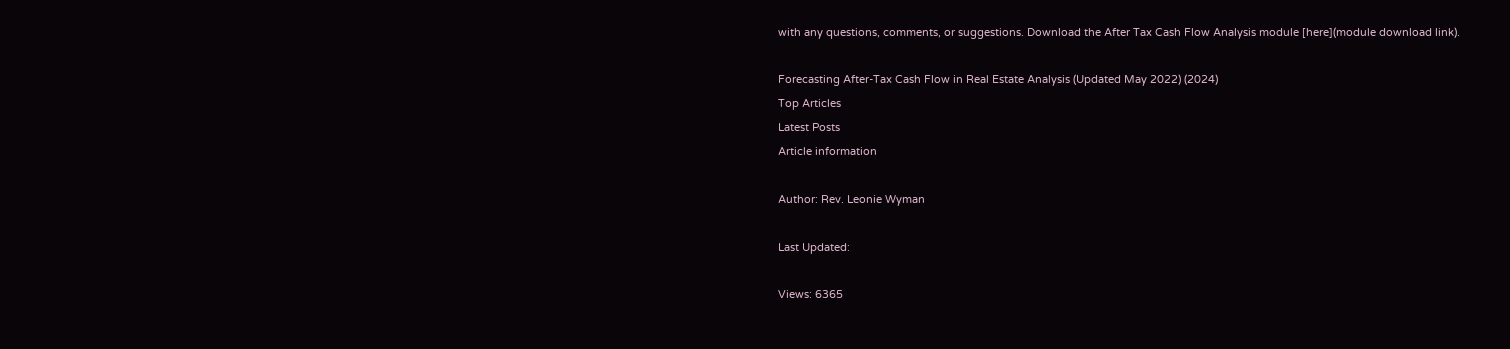with any questions, comments, or suggestions. Download the After Tax Cash Flow Analysis module [here](module download link).

Forecasting After-Tax Cash Flow in Real Estate Analysis (Updated May 2022) (2024)
Top Articles
Latest Posts
Article information

Author: Rev. Leonie Wyman

Last Updated:

Views: 6365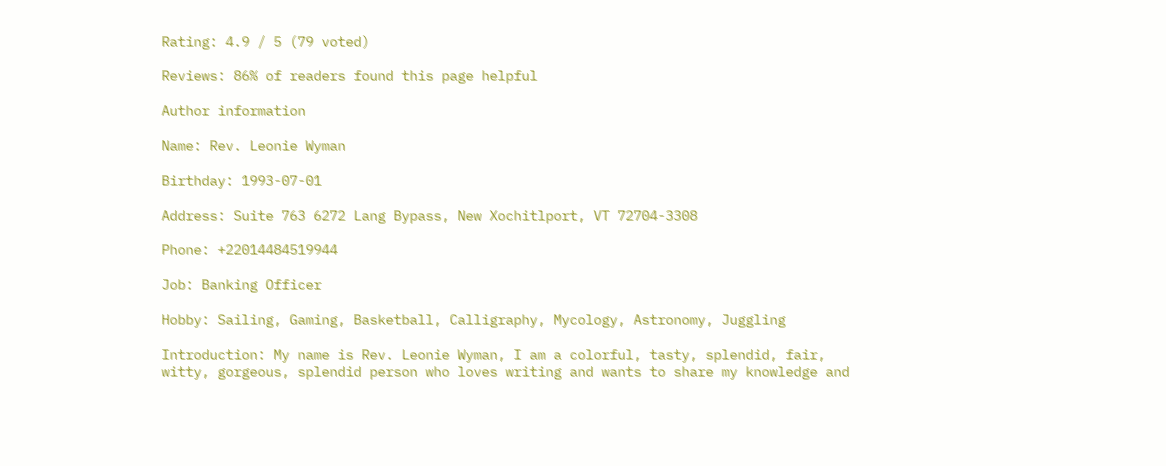Rating: 4.9 / 5 (79 voted)

Reviews: 86% of readers found this page helpful

Author information

Name: Rev. Leonie Wyman

Birthday: 1993-07-01

Address: Suite 763 6272 Lang Bypass, New Xochitlport, VT 72704-3308

Phone: +22014484519944

Job: Banking Officer

Hobby: Sailing, Gaming, Basketball, Calligraphy, Mycology, Astronomy, Juggling

Introduction: My name is Rev. Leonie Wyman, I am a colorful, tasty, splendid, fair, witty, gorgeous, splendid person who loves writing and wants to share my knowledge and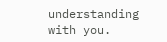understanding with you.